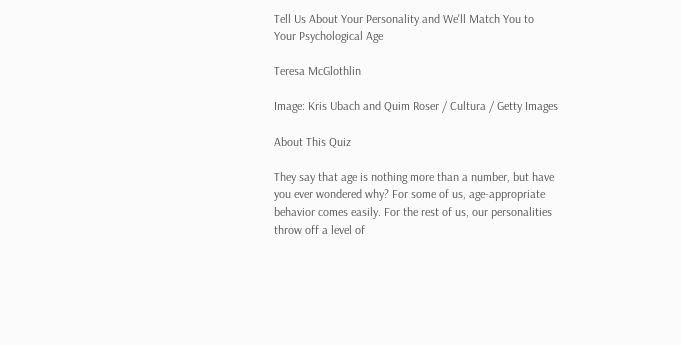Tell Us About Your Personality and We'll Match You to Your Psychological Age

Teresa McGlothlin

Image: Kris Ubach and Quim Roser / Cultura / Getty Images

About This Quiz

They say that age is nothing more than a number, but have you ever wondered why? For some of us, age-appropriate behavior comes easily. For the rest of us, our personalities throw off a level of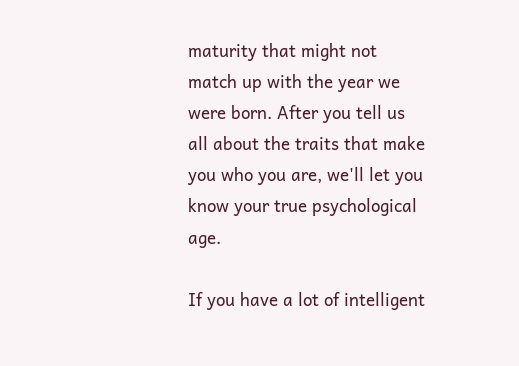maturity that might not match up with the year we were born. After you tell us all about the traits that make you who you are, we'll let you know your true psychological age.

If you have a lot of intelligent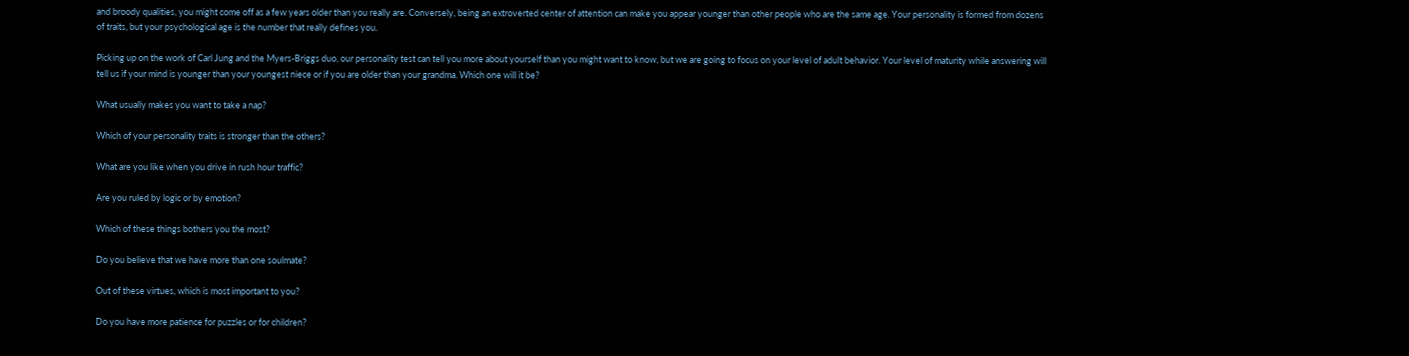and broody qualities, you might come off as a few years older than you really are. Conversely, being an extroverted center of attention can make you appear younger than other people who are the same age. Your personality is formed from dozens of traits, but your psychological age is the number that really defines you.

Picking up on the work of Carl Jung and the Myers-Briggs duo, our personality test can tell you more about yourself than you might want to know, but we are going to focus on your level of adult behavior. Your level of maturity while answering will tell us if your mind is younger than your youngest niece or if you are older than your grandma. Which one will it be?

What usually makes you want to take a nap?

Which of your personality traits is stronger than the others?

What are you like when you drive in rush hour traffic?

Are you ruled by logic or by emotion?

Which of these things bothers you the most?

Do you believe that we have more than one soulmate?

Out of these virtues, which is most important to you?

Do you have more patience for puzzles or for children?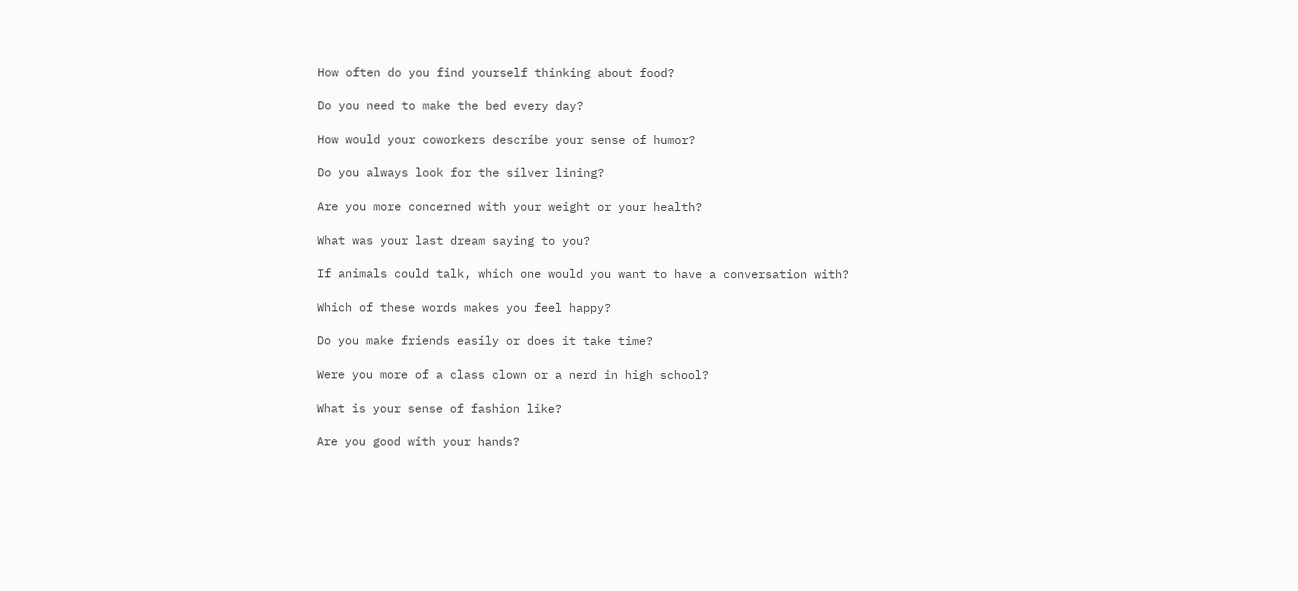How often do you find yourself thinking about food?

Do you need to make the bed every day?

How would your coworkers describe your sense of humor?

Do you always look for the silver lining?

Are you more concerned with your weight or your health?

What was your last dream saying to you?

If animals could talk, which one would you want to have a conversation with?

Which of these words makes you feel happy?

Do you make friends easily or does it take time?

Were you more of a class clown or a nerd in high school?

What is your sense of fashion like?

Are you good with your hands?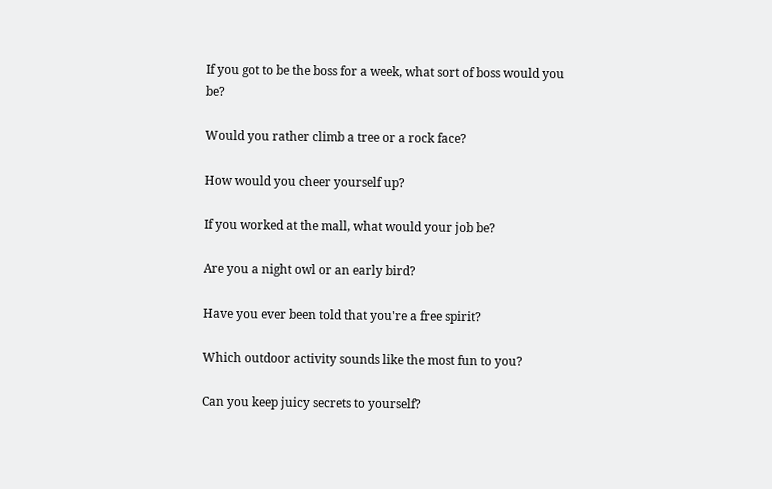If you got to be the boss for a week, what sort of boss would you be?

Would you rather climb a tree or a rock face?

How would you cheer yourself up?

If you worked at the mall, what would your job be?

Are you a night owl or an early bird?

Have you ever been told that you're a free spirit?

Which outdoor activity sounds like the most fun to you?

Can you keep juicy secrets to yourself?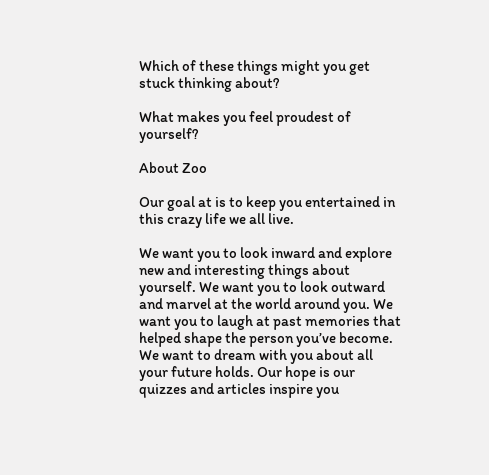Which of these things might you get stuck thinking about?

What makes you feel proudest of yourself?

About Zoo

Our goal at is to keep you entertained in this crazy life we all live.

We want you to look inward and explore new and interesting things about yourself. We want you to look outward and marvel at the world around you. We want you to laugh at past memories that helped shape the person you’ve become. We want to dream with you about all your future holds. Our hope is our quizzes and articles inspire you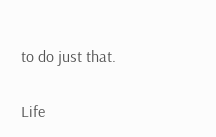to do just that.

Life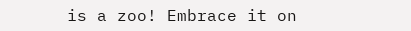is a zoo! Embrace it on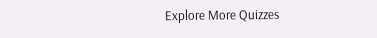Explore More Quizzes